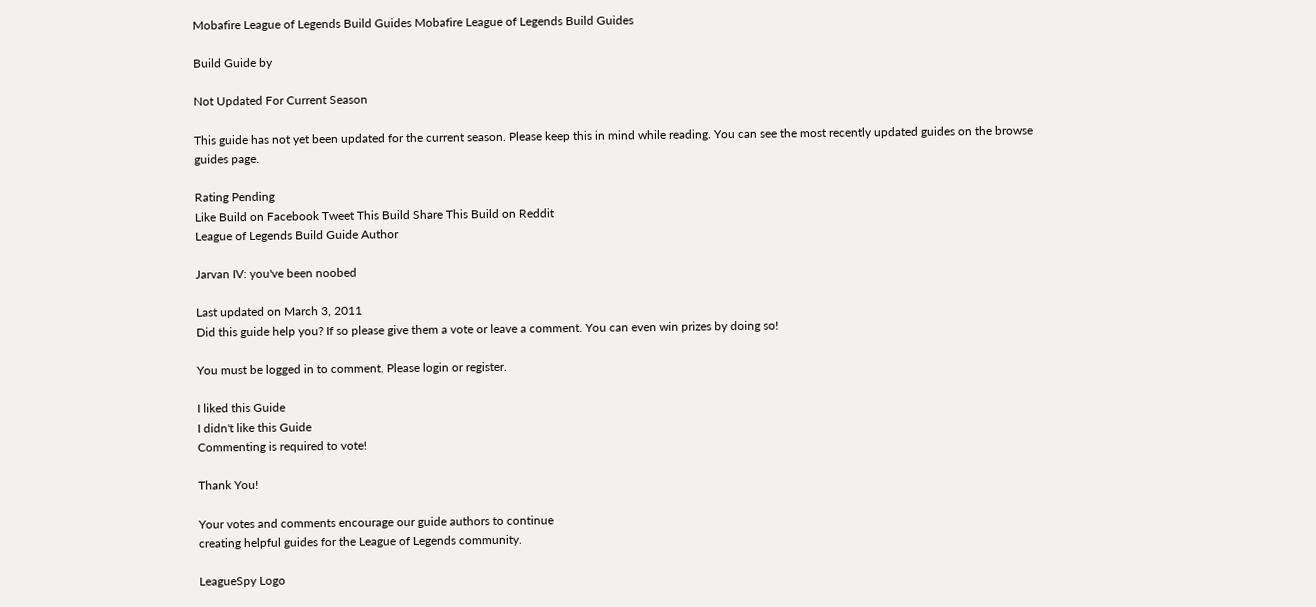Mobafire League of Legends Build Guides Mobafire League of Legends Build Guides

Build Guide by

Not Updated For Current Season

This guide has not yet been updated for the current season. Please keep this in mind while reading. You can see the most recently updated guides on the browse guides page.

Rating Pending
Like Build on Facebook Tweet This Build Share This Build on Reddit
League of Legends Build Guide Author

Jarvan IV: you've been noobed

Last updated on March 3, 2011
Did this guide help you? If so please give them a vote or leave a comment. You can even win prizes by doing so!

You must be logged in to comment. Please login or register.

I liked this Guide
I didn't like this Guide
Commenting is required to vote!

Thank You!

Your votes and comments encourage our guide authors to continue
creating helpful guides for the League of Legends community.

LeagueSpy Logo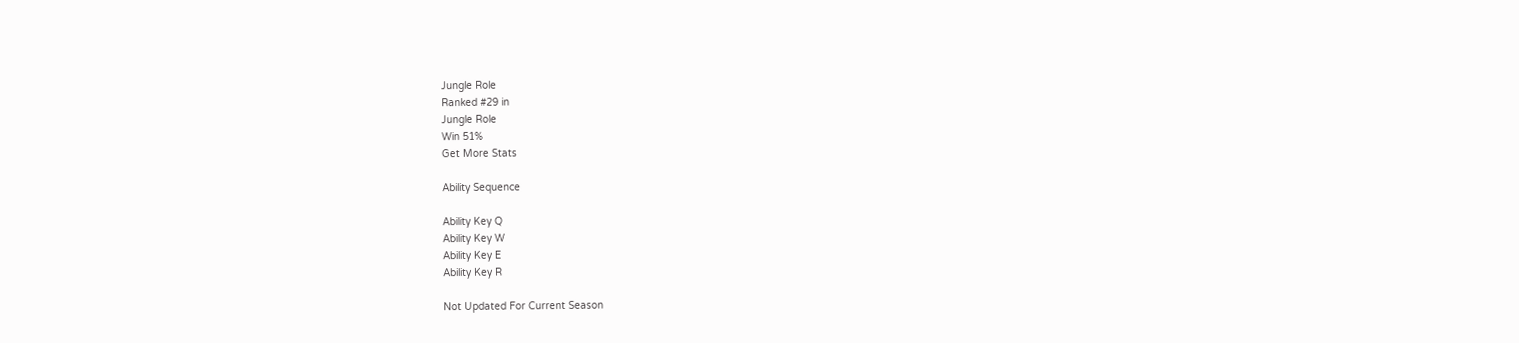Jungle Role
Ranked #29 in
Jungle Role
Win 51%
Get More Stats

Ability Sequence

Ability Key Q
Ability Key W
Ability Key E
Ability Key R

Not Updated For Current Season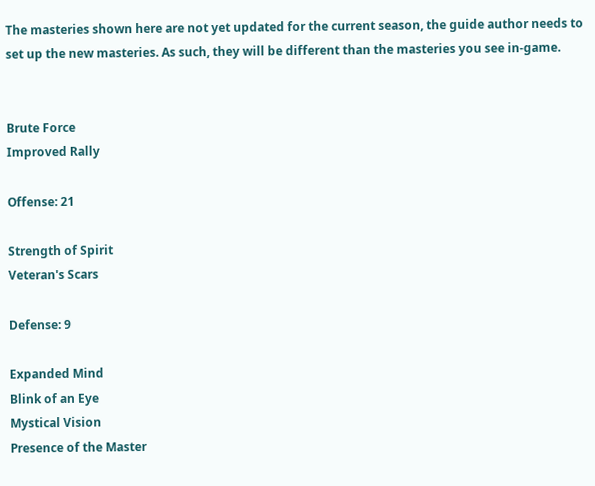The masteries shown here are not yet updated for the current season, the guide author needs to set up the new masteries. As such, they will be different than the masteries you see in-game.


Brute Force
Improved Rally

Offense: 21

Strength of Spirit
Veteran's Scars

Defense: 9

Expanded Mind
Blink of an Eye
Mystical Vision
Presence of the Master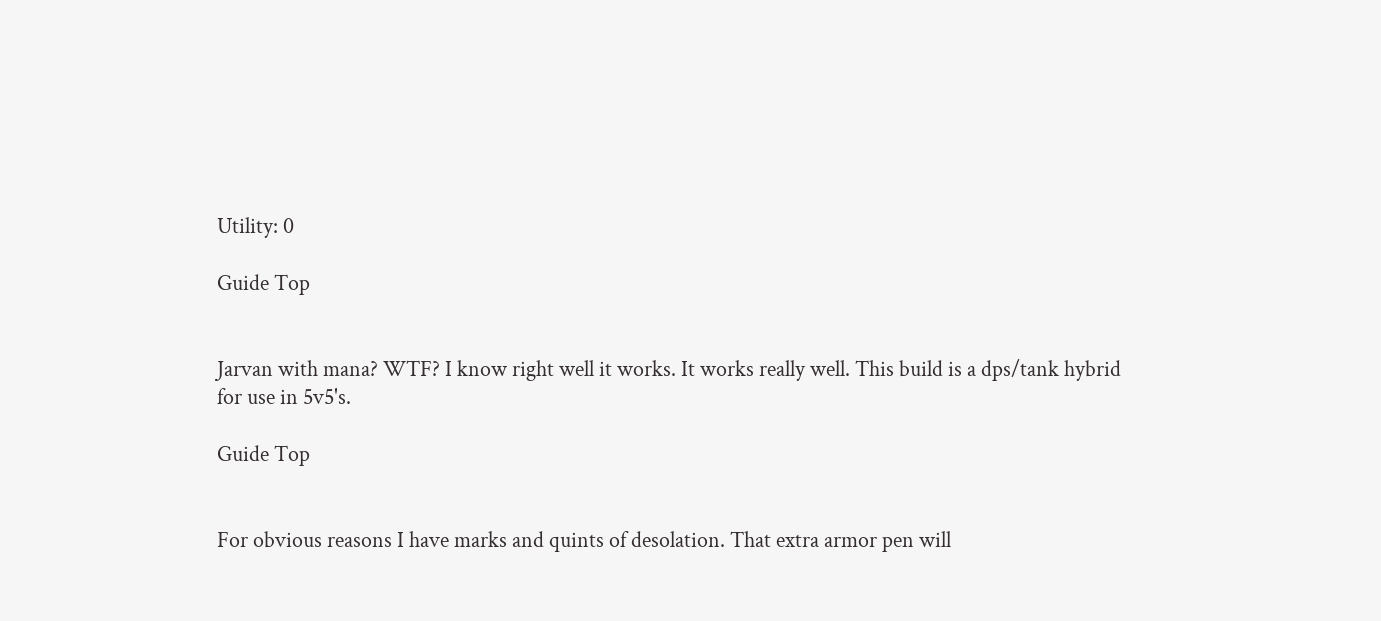Utility: 0

Guide Top


Jarvan with mana? WTF? I know right well it works. It works really well. This build is a dps/tank hybrid for use in 5v5's.

Guide Top


For obvious reasons I have marks and quints of desolation. That extra armor pen will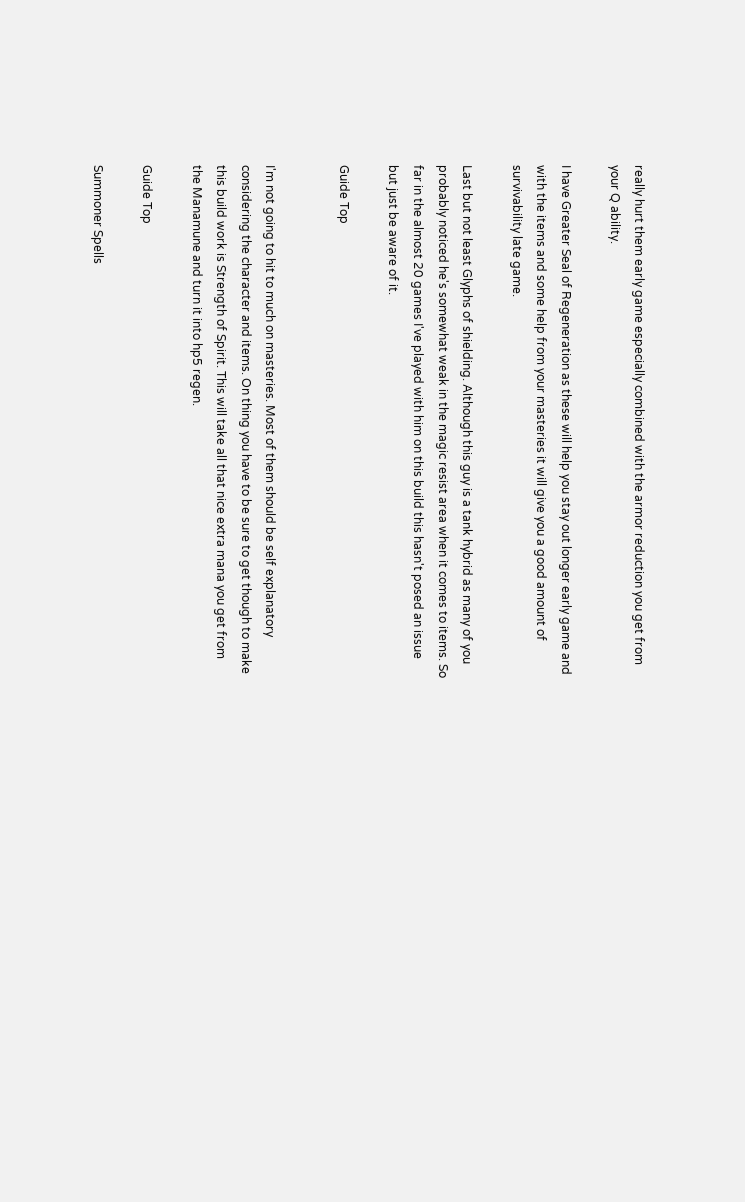really hurt them early game especially combined with the armor reduction you get from your Q ability.

I have Greater Seal of Regeneration as these will help you stay out longer early game and with the items and some help from your masteries it will give you a good amount of survivability late game.

Last but not least Glyphs of shielding. Although this guy is a tank hybrid as many of you probably noticed he's somewhat weak in the magic resist area when it comes to items. So far in the almost 20 games I've played with him on this build this hasn't posed an issue but just be aware of it.

Guide Top


I'm not going to hit to much on masteries. Most of them should be self explanatory considering the character and items. On thing you have to be sure to get though to make this build work is Strength of Spirit. This will take all that nice extra mana you get from the Manamune and turn it into hp5 regen.

Guide Top

Summoner Spells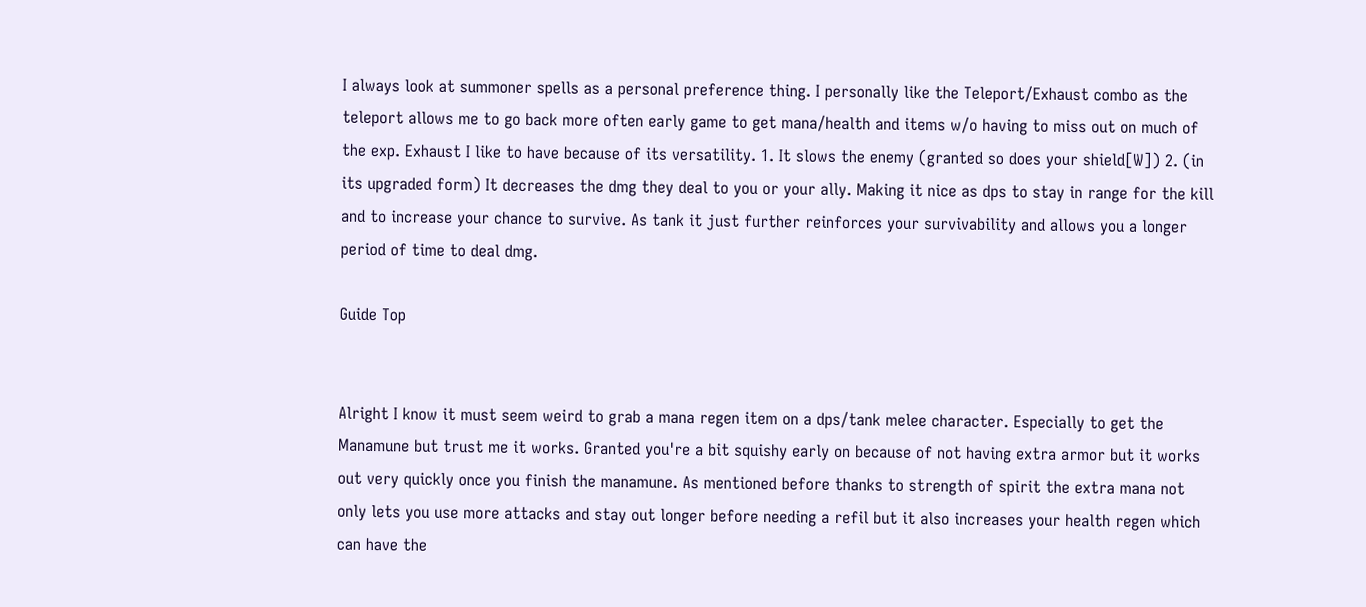I always look at summoner spells as a personal preference thing. I personally like the Teleport/Exhaust combo as the teleport allows me to go back more often early game to get mana/health and items w/o having to miss out on much of the exp. Exhaust I like to have because of its versatility. 1. It slows the enemy (granted so does your shield[W]) 2. (in its upgraded form) It decreases the dmg they deal to you or your ally. Making it nice as dps to stay in range for the kill and to increase your chance to survive. As tank it just further reinforces your survivability and allows you a longer period of time to deal dmg.

Guide Top


Alright I know it must seem weird to grab a mana regen item on a dps/tank melee character. Especially to get the Manamune but trust me it works. Granted you're a bit squishy early on because of not having extra armor but it works out very quickly once you finish the manamune. As mentioned before thanks to strength of spirit the extra mana not only lets you use more attacks and stay out longer before needing a refil but it also increases your health regen which can have the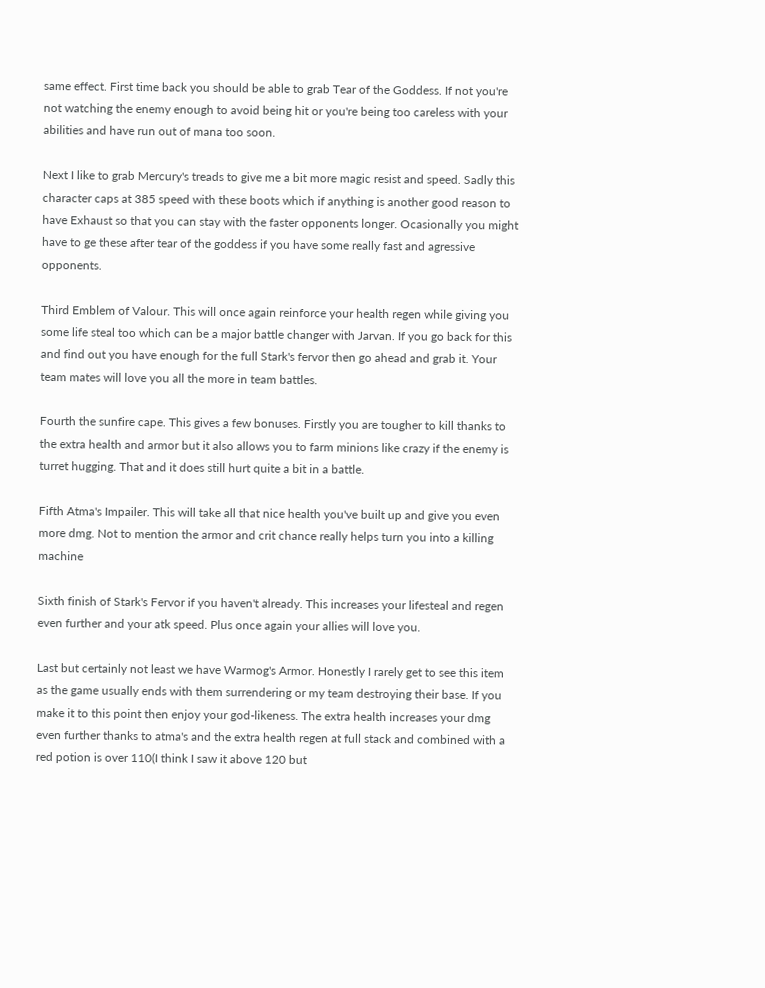same effect. First time back you should be able to grab Tear of the Goddess. If not you're not watching the enemy enough to avoid being hit or you're being too careless with your abilities and have run out of mana too soon.

Next I like to grab Mercury's treads to give me a bit more magic resist and speed. Sadly this character caps at 385 speed with these boots which if anything is another good reason to have Exhaust so that you can stay with the faster opponents longer. Ocasionally you might have to ge these after tear of the goddess if you have some really fast and agressive opponents.

Third Emblem of Valour. This will once again reinforce your health regen while giving you some life steal too which can be a major battle changer with Jarvan. If you go back for this and find out you have enough for the full Stark's fervor then go ahead and grab it. Your team mates will love you all the more in team battles.

Fourth the sunfire cape. This gives a few bonuses. Firstly you are tougher to kill thanks to the extra health and armor but it also allows you to farm minions like crazy if the enemy is turret hugging. That and it does still hurt quite a bit in a battle.

Fifth Atma's Impailer. This will take all that nice health you've built up and give you even more dmg. Not to mention the armor and crit chance really helps turn you into a killing machine

Sixth finish of Stark's Fervor if you haven't already. This increases your lifesteal and regen even further and your atk speed. Plus once again your allies will love you.

Last but certainly not least we have Warmog's Armor. Honestly I rarely get to see this item as the game usually ends with them surrendering or my team destroying their base. If you make it to this point then enjoy your god-likeness. The extra health increases your dmg even further thanks to atma's and the extra health regen at full stack and combined with a red potion is over 110(I think I saw it above 120 but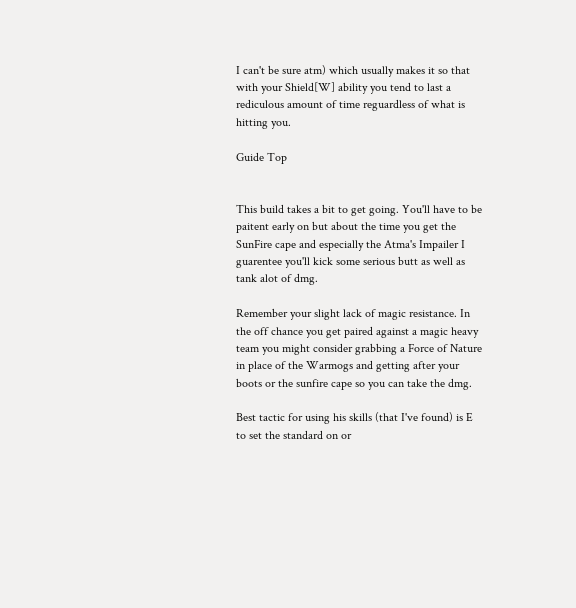I can't be sure atm) which usually makes it so that with your Shield[W] ability you tend to last a rediculous amount of time reguardless of what is hitting you.

Guide Top


This build takes a bit to get going. You'll have to be paitent early on but about the time you get the SunFire cape and especially the Atma's Impailer I guarentee you'll kick some serious butt as well as tank alot of dmg.

Remember your slight lack of magic resistance. In the off chance you get paired against a magic heavy team you might consider grabbing a Force of Nature in place of the Warmogs and getting after your boots or the sunfire cape so you can take the dmg.

Best tactic for using his skills (that I've found) is E to set the standard on or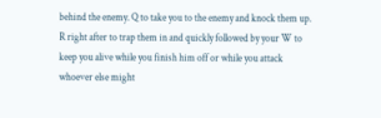behind the enemy. Q to take you to the enemy and knock them up. R right after to trap them in and quickly followed by your W to keep you alive while you finish him off or while you attack whoever else might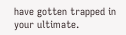have gotten trapped in your ultimate.